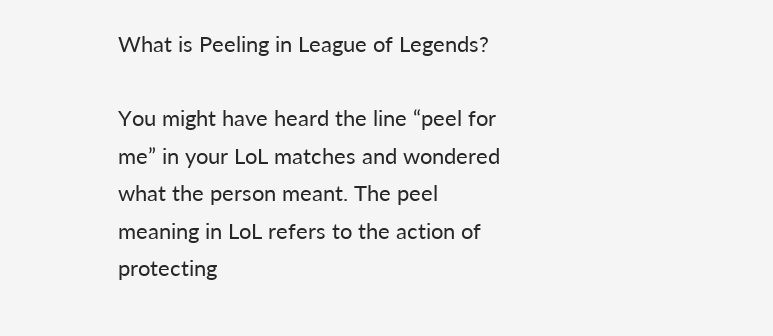What is Peeling in League of Legends?

You might have heard the line “peel for me” in your LoL matches and wondered what the person meant. The peel meaning in LoL refers to the action of protecting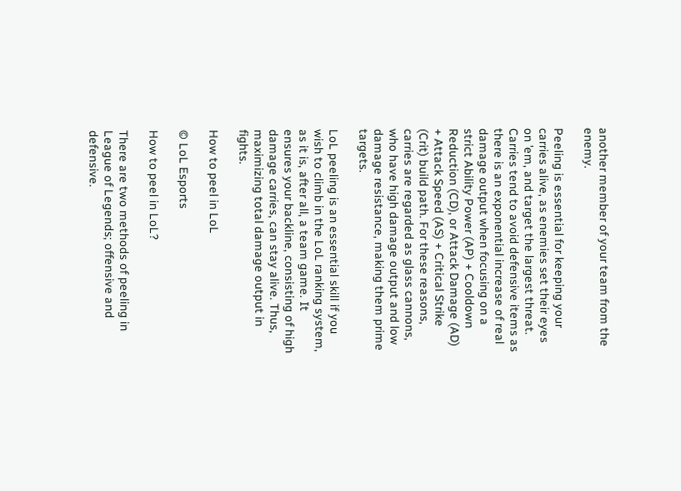another member of your team from the enemy.

Peeling is essential for keeping your carries alive, as enemies set their eyes on ’em, and target the largest threat. Carries tend to avoid defensive items as there is an exponential increase of real damage output when focusing on a strict Ability Power (AP) + Cooldown Reduction (CD), or Attack Damage (AD) + Attack Speed (AS) + Critical Strike (Crit) build path. For these reasons, carries are regarded as glass cannons, who have high damage output and low damage resistance, making them prime targets.

LoL peeling is an essential skill if you wish to climb in the LoL ranking system, as it is, after all, a team game. It ensures your backline, consisting of high damage carries, can stay alive. Thus, maximizing total damage output in fights.

How to peel in LoL

© LoL Esports

How to peel in LoL?

There are two methods of peeling in League of Legends; offensive and defensive.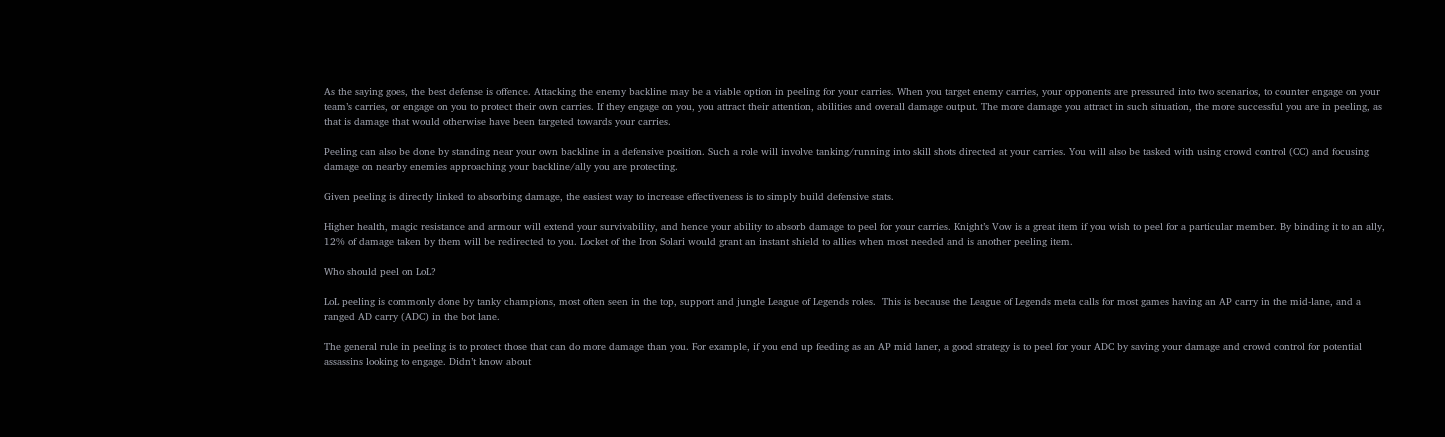As the saying goes, the best defense is offence. Attacking the enemy backline may be a viable option in peeling for your carries. When you target enemy carries, your opponents are pressured into two scenarios, to counter engage on your team’s carries, or engage on you to protect their own carries. If they engage on you, you attract their attention, abilities and overall damage output. The more damage you attract in such situation, the more successful you are in peeling, as that is damage that would otherwise have been targeted towards your carries.

Peeling can also be done by standing near your own backline in a defensive position. Such a role will involve tanking/running into skill shots directed at your carries. You will also be tasked with using crowd control (CC) and focusing damage on nearby enemies approaching your backline/ally you are protecting.

Given peeling is directly linked to absorbing damage, the easiest way to increase effectiveness is to simply build defensive stats.

Higher health, magic resistance and armour will extend your survivability, and hence your ability to absorb damage to peel for your carries. Knight’s Vow is a great item if you wish to peel for a particular member. By binding it to an ally, 12% of damage taken by them will be redirected to you. Locket of the Iron Solari would grant an instant shield to allies when most needed and is another peeling item.

Who should peel on LoL?

LoL peeling is commonly done by tanky champions, most often seen in the top, support and jungle League of Legends roles.  This is because the League of Legends meta calls for most games having an AP carry in the mid-lane, and a ranged AD carry (ADC) in the bot lane.

The general rule in peeling is to protect those that can do more damage than you. For example, if you end up feeding as an AP mid laner, a good strategy is to peel for your ADC by saving your damage and crowd control for potential assassins looking to engage. Didn’t know about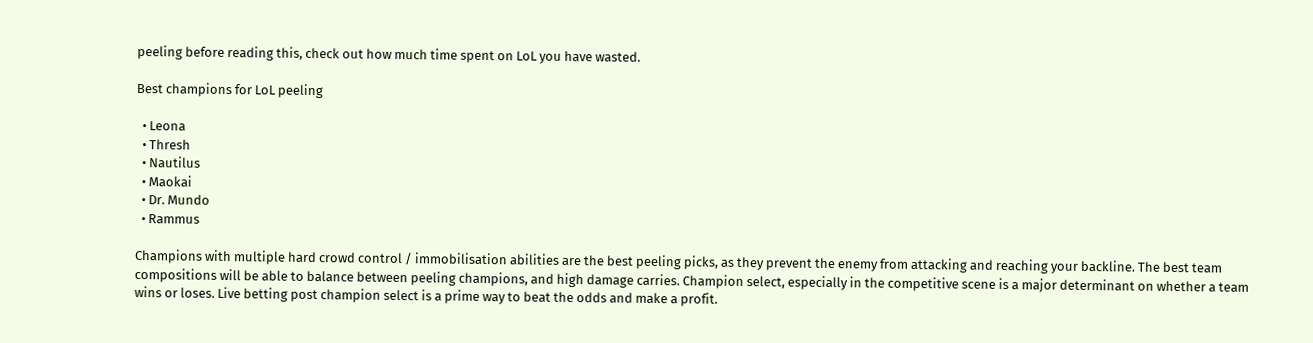peeling before reading this, check out how much time spent on LoL you have wasted.

Best champions for LoL peeling

  • Leona
  • Thresh
  • Nautilus
  • Maokai
  • Dr. Mundo
  • Rammus

Champions with multiple hard crowd control / immobilisation abilities are the best peeling picks, as they prevent the enemy from attacking and reaching your backline. The best team compositions will be able to balance between peeling champions, and high damage carries. Champion select, especially in the competitive scene is a major determinant on whether a team wins or loses. Live betting post champion select is a prime way to beat the odds and make a profit.